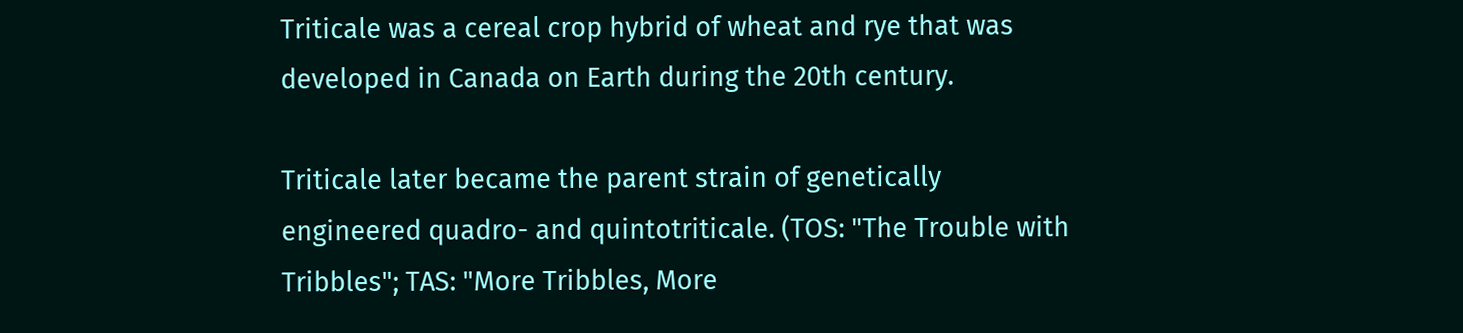Triticale was a cereal crop hybrid of wheat and rye that was developed in Canada on Earth during the 20th century.

Triticale later became the parent strain of genetically engineered quadro- and quintotriticale. (TOS: "The Trouble with Tribbles"; TAS: "More Tribbles, More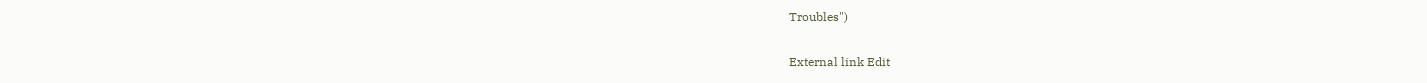Troubles")

External link Edit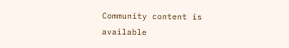Community content is available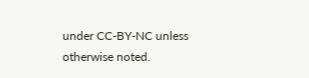under CC-BY-NC unless otherwise noted.